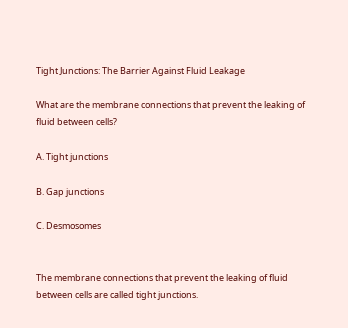Tight Junctions: The Barrier Against Fluid Leakage

What are the membrane connections that prevent the leaking of fluid between cells?

A. Tight junctions

B. Gap junctions

C. Desmosomes


The membrane connections that prevent the leaking of fluid between cells are called tight junctions.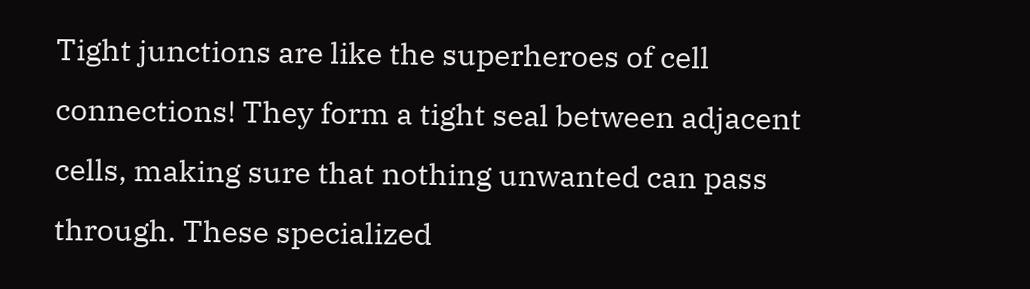Tight junctions are like the superheroes of cell connections! They form a tight seal between adjacent cells, making sure that nothing unwanted can pass through. These specialized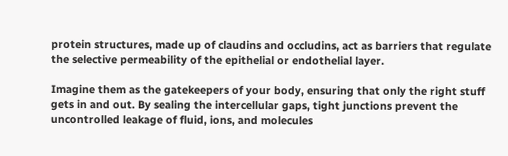protein structures, made up of claudins and occludins, act as barriers that regulate the selective permeability of the epithelial or endothelial layer.

Imagine them as the gatekeepers of your body, ensuring that only the right stuff gets in and out. By sealing the intercellular gaps, tight junctions prevent the uncontrolled leakage of fluid, ions, and molecules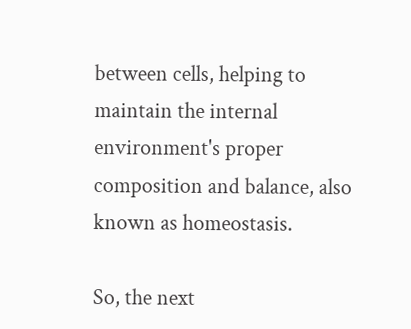between cells, helping to maintain the internal environment's proper composition and balance, also known as homeostasis.

So, the next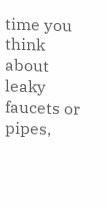time you think about leaky faucets or pipes,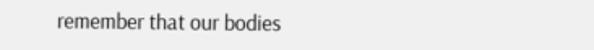remember that our bodies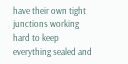have their own tight junctions working hard to keep everything sealed and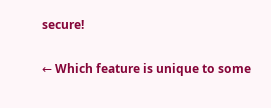secure!

← Which feature is unique to some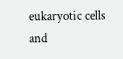eukaryotic cells and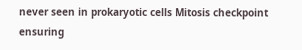never seen in prokaryotic cells Mitosis checkpoint ensuring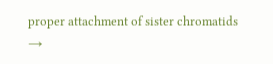proper attachment of sister chromatids →